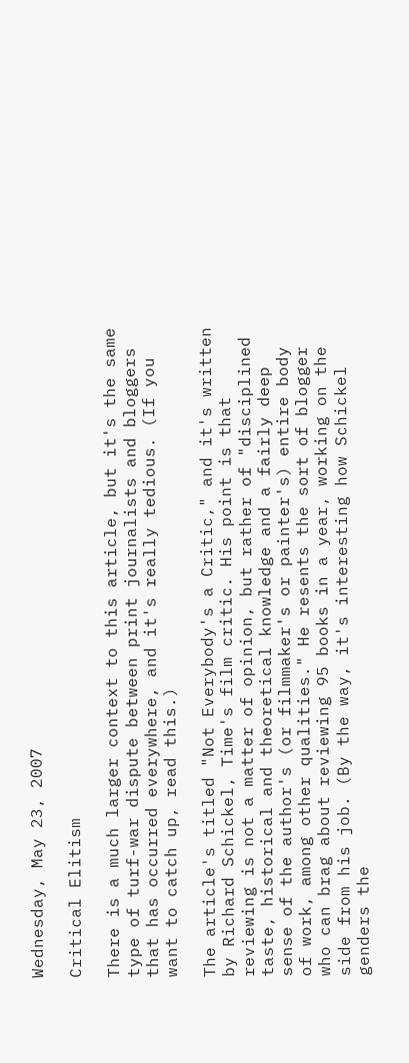Wednesday, May 23, 2007

Critical Elitism

There is a much larger context to this article, but it's the same type of turf-war dispute between print journalists and bloggers that has occurred everywhere, and it's really tedious. (If you want to catch up, read this.)

The article's titled "Not Everybody's a Critic," and it's written by Richard Schickel, Time's film critic. His point is that reviewing is not a matter of opinion, but rather of "disciplined taste, historical and theoretical knowledge and a fairly deep sense of the author's (or filmmaker's or painter's) entire body of work, among other qualities." He resents the sort of blogger who can brag about reviewing 95 books in a year, working on the side from his job. (By the way, it's interesting how Schickel genders the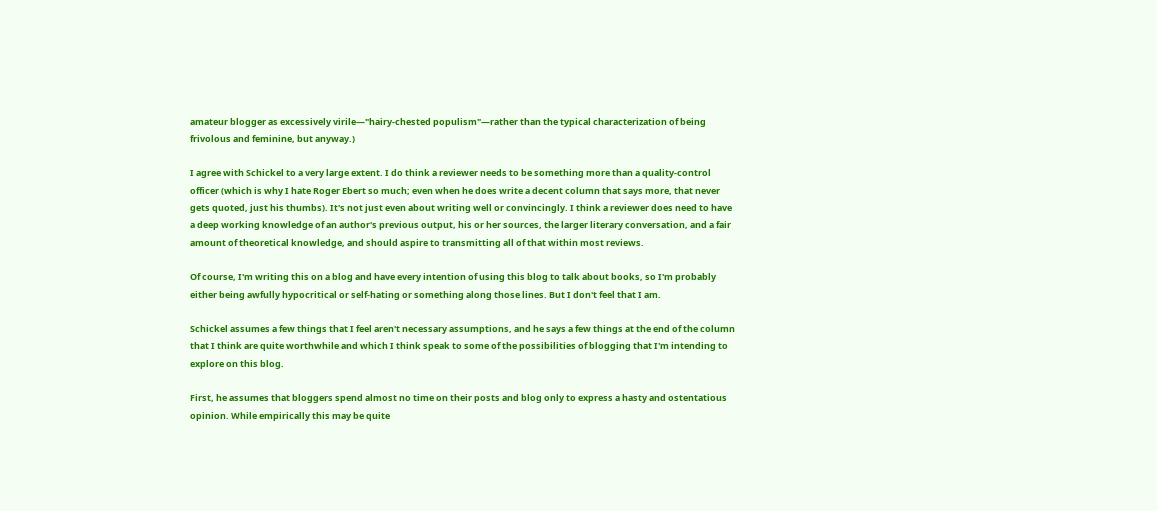amateur blogger as excessively virile—"hairy-chested populism"—rather than the typical characterization of being frivolous and feminine, but anyway.)

I agree with Schickel to a very large extent. I do think a reviewer needs to be something more than a quality-control officer (which is why I hate Roger Ebert so much; even when he does write a decent column that says more, that never gets quoted, just his thumbs). It's not just even about writing well or convincingly. I think a reviewer does need to have a deep working knowledge of an author's previous output, his or her sources, the larger literary conversation, and a fair amount of theoretical knowledge, and should aspire to transmitting all of that within most reviews.

Of course, I'm writing this on a blog and have every intention of using this blog to talk about books, so I'm probably either being awfully hypocritical or self-hating or something along those lines. But I don't feel that I am.

Schickel assumes a few things that I feel aren't necessary assumptions, and he says a few things at the end of the column that I think are quite worthwhile and which I think speak to some of the possibilities of blogging that I'm intending to explore on this blog.

First, he assumes that bloggers spend almost no time on their posts and blog only to express a hasty and ostentatious opinion. While empirically this may be quite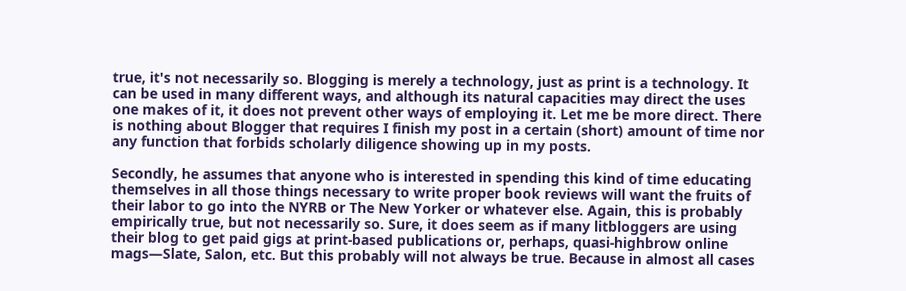true, it's not necessarily so. Blogging is merely a technology, just as print is a technology. It can be used in many different ways, and although its natural capacities may direct the uses one makes of it, it does not prevent other ways of employing it. Let me be more direct. There is nothing about Blogger that requires I finish my post in a certain (short) amount of time nor any function that forbids scholarly diligence showing up in my posts.

Secondly, he assumes that anyone who is interested in spending this kind of time educating themselves in all those things necessary to write proper book reviews will want the fruits of their labor to go into the NYRB or The New Yorker or whatever else. Again, this is probably empirically true, but not necessarily so. Sure, it does seem as if many litbloggers are using their blog to get paid gigs at print-based publications or, perhaps, quasi-highbrow online mags—Slate, Salon, etc. But this probably will not always be true. Because in almost all cases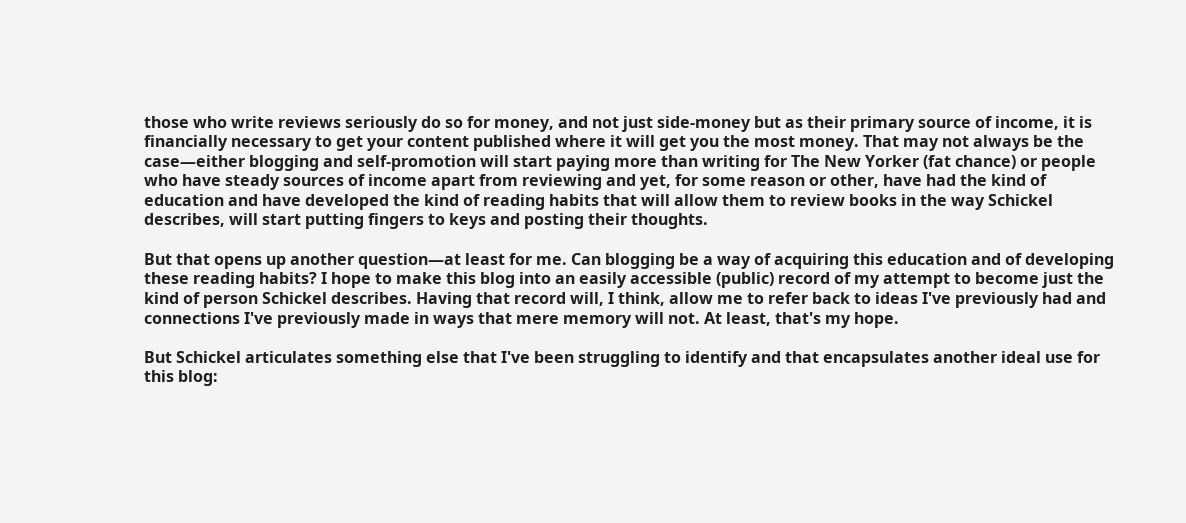those who write reviews seriously do so for money, and not just side-money but as their primary source of income, it is financially necessary to get your content published where it will get you the most money. That may not always be the case—either blogging and self-promotion will start paying more than writing for The New Yorker (fat chance) or people who have steady sources of income apart from reviewing and yet, for some reason or other, have had the kind of education and have developed the kind of reading habits that will allow them to review books in the way Schickel describes, will start putting fingers to keys and posting their thoughts.

But that opens up another question—at least for me. Can blogging be a way of acquiring this education and of developing these reading habits? I hope to make this blog into an easily accessible (public) record of my attempt to become just the kind of person Schickel describes. Having that record will, I think, allow me to refer back to ideas I've previously had and connections I've previously made in ways that mere memory will not. At least, that's my hope.

But Schickel articulates something else that I've been struggling to identify and that encapsulates another ideal use for this blog: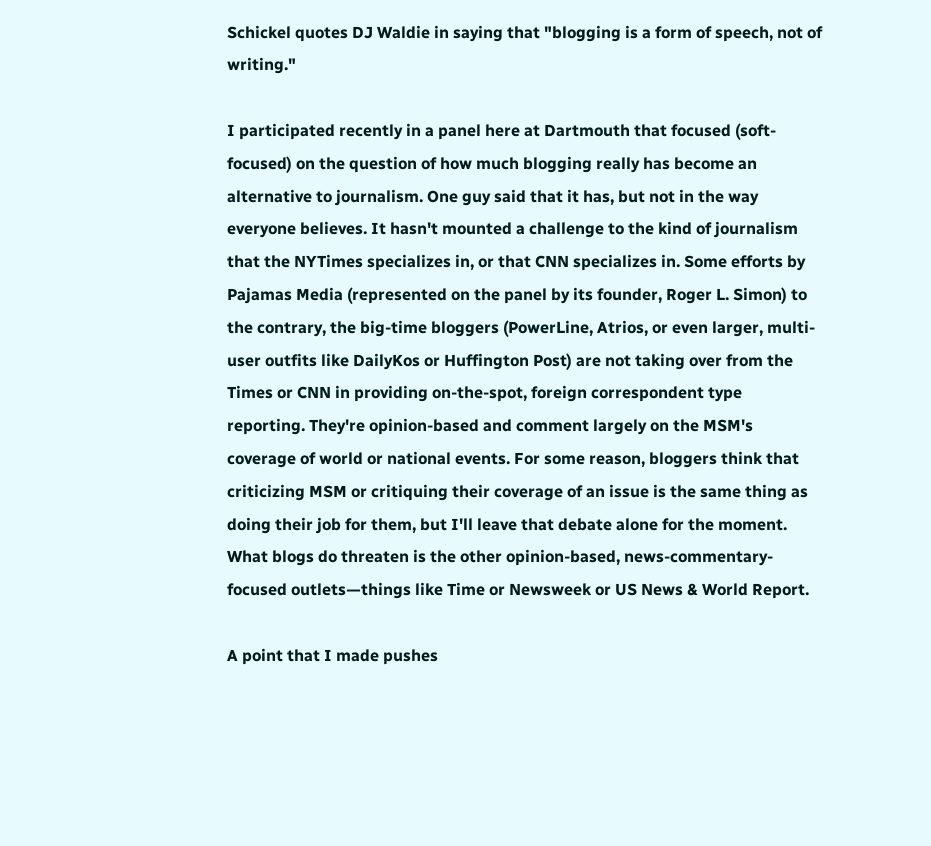Schickel quotes DJ Waldie in saying that "blogging is a form of speech, not of writing."

I participated recently in a panel here at Dartmouth that focused (soft-focused) on the question of how much blogging really has become an alternative to journalism. One guy said that it has, but not in the way everyone believes. It hasn't mounted a challenge to the kind of journalism that the NYTimes specializes in, or that CNN specializes in. Some efforts by Pajamas Media (represented on the panel by its founder, Roger L. Simon) to the contrary, the big-time bloggers (PowerLine, Atrios, or even larger, multi-user outfits like DailyKos or Huffington Post) are not taking over from the Times or CNN in providing on-the-spot, foreign correspondent type reporting. They're opinion-based and comment largely on the MSM's coverage of world or national events. For some reason, bloggers think that criticizing MSM or critiquing their coverage of an issue is the same thing as doing their job for them, but I'll leave that debate alone for the moment. What blogs do threaten is the other opinion-based, news-commentary-focused outlets—things like Time or Newsweek or US News & World Report.

A point that I made pushes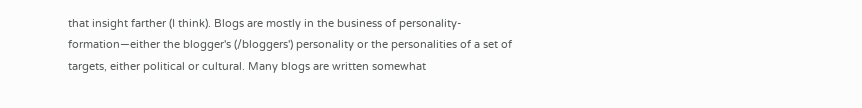that insight farther (I think). Blogs are mostly in the business of personality-formation—either the blogger's (/bloggers') personality or the personalities of a set of targets, either political or cultural. Many blogs are written somewhat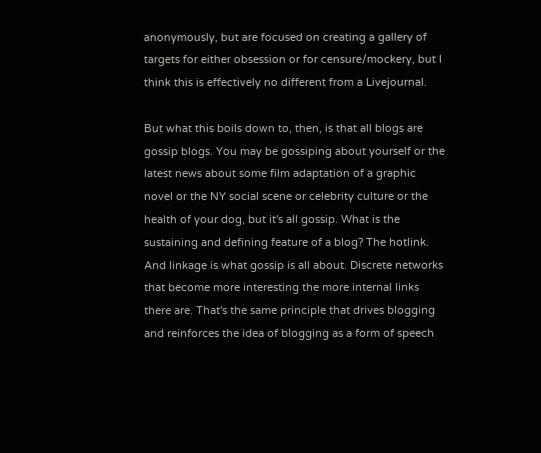anonymously, but are focused on creating a gallery of targets for either obsession or for censure/mockery, but I think this is effectively no different from a Livejournal.

But what this boils down to, then, is that all blogs are gossip blogs. You may be gossiping about yourself or the latest news about some film adaptation of a graphic novel or the NY social scene or celebrity culture or the health of your dog, but it's all gossip. What is the sustaining and defining feature of a blog? The hotlink. And linkage is what gossip is all about. Discrete networks that become more interesting the more internal links there are. That's the same principle that drives blogging and reinforces the idea of blogging as a form of speech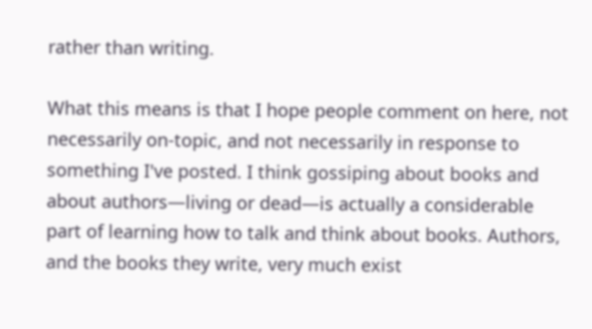rather than writing.

What this means is that I hope people comment on here, not necessarily on-topic, and not necessarily in response to something I've posted. I think gossiping about books and about authors—living or dead—is actually a considerable part of learning how to talk and think about books. Authors, and the books they write, very much exist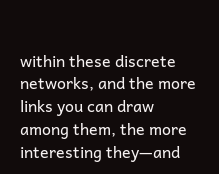within these discrete networks, and the more links you can draw among them, the more interesting they—and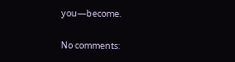you—become.

No comments: